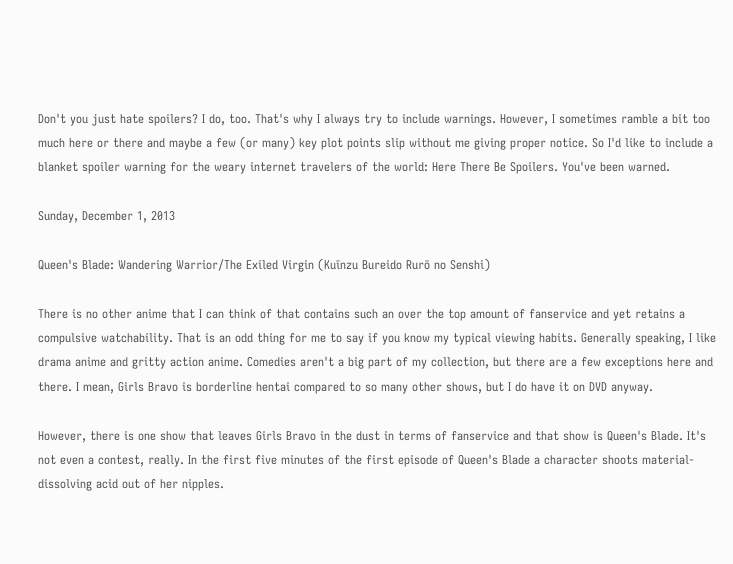Don't you just hate spoilers? I do, too. That's why I always try to include warnings. However, I sometimes ramble a bit too much here or there and maybe a few (or many) key plot points slip without me giving proper notice. So I'd like to include a blanket spoiler warning for the weary internet travelers of the world: Here There Be Spoilers. You've been warned.

Sunday, December 1, 2013

Queen's Blade: Wandering Warrior/The Exiled Virgin (Kuīnzu Bureido Rurō no Senshi)

There is no other anime that I can think of that contains such an over the top amount of fanservice and yet retains a compulsive watchability. That is an odd thing for me to say if you know my typical viewing habits. Generally speaking, I like drama anime and gritty action anime. Comedies aren't a big part of my collection, but there are a few exceptions here and there. I mean, Girls Bravo is borderline hentai compared to so many other shows, but I do have it on DVD anyway.

However, there is one show that leaves Girls Bravo in the dust in terms of fanservice and that show is Queen's Blade. It's not even a contest, really. In the first five minutes of the first episode of Queen's Blade a character shoots material-dissolving acid out of her nipples.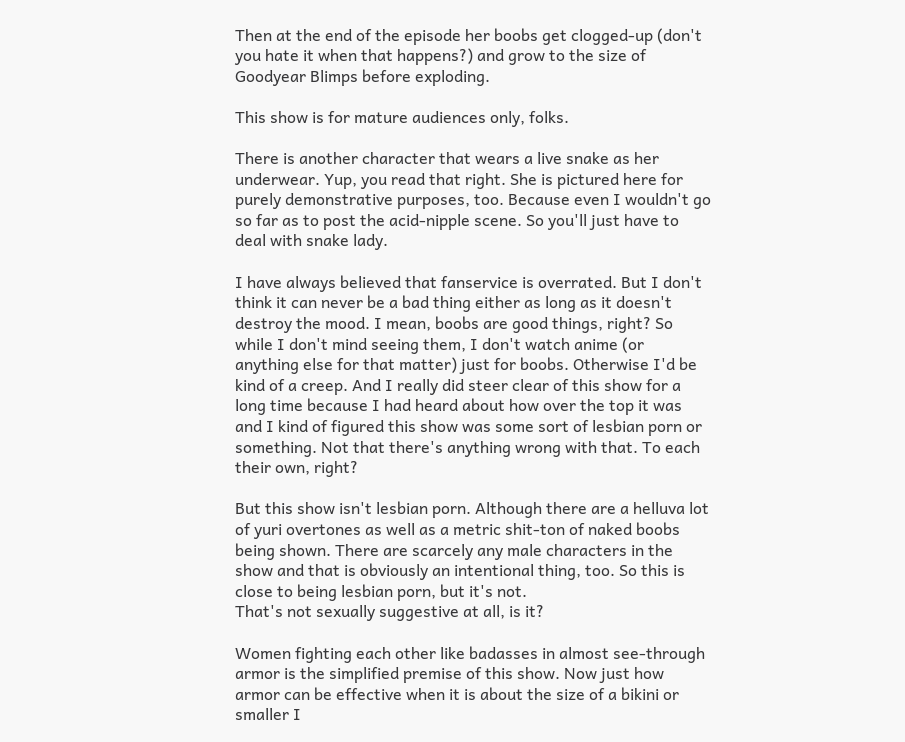Then at the end of the episode her boobs get clogged-up (don't you hate it when that happens?) and grow to the size of Goodyear Blimps before exploding.

This show is for mature audiences only, folks.

There is another character that wears a live snake as her underwear. Yup, you read that right. She is pictured here for purely demonstrative purposes, too. Because even I wouldn't go so far as to post the acid-nipple scene. So you'll just have to deal with snake lady.

I have always believed that fanservice is overrated. But I don't think it can never be a bad thing either as long as it doesn't destroy the mood. I mean, boobs are good things, right? So while I don't mind seeing them, I don't watch anime (or anything else for that matter) just for boobs. Otherwise I'd be kind of a creep. And I really did steer clear of this show for a long time because I had heard about how over the top it was and I kind of figured this show was some sort of lesbian porn or something. Not that there's anything wrong with that. To each their own, right?

But this show isn't lesbian porn. Although there are a helluva lot of yuri overtones as well as a metric shit-ton of naked boobs being shown. There are scarcely any male characters in the show and that is obviously an intentional thing, too. So this is close to being lesbian porn, but it's not.
That's not sexually suggestive at all, is it?

Women fighting each other like badasses in almost see-through armor is the simplified premise of this show. Now just how armor can be effective when it is about the size of a bikini or smaller I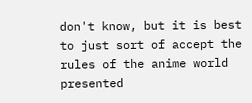don't know, but it is best to just sort of accept the rules of the anime world presented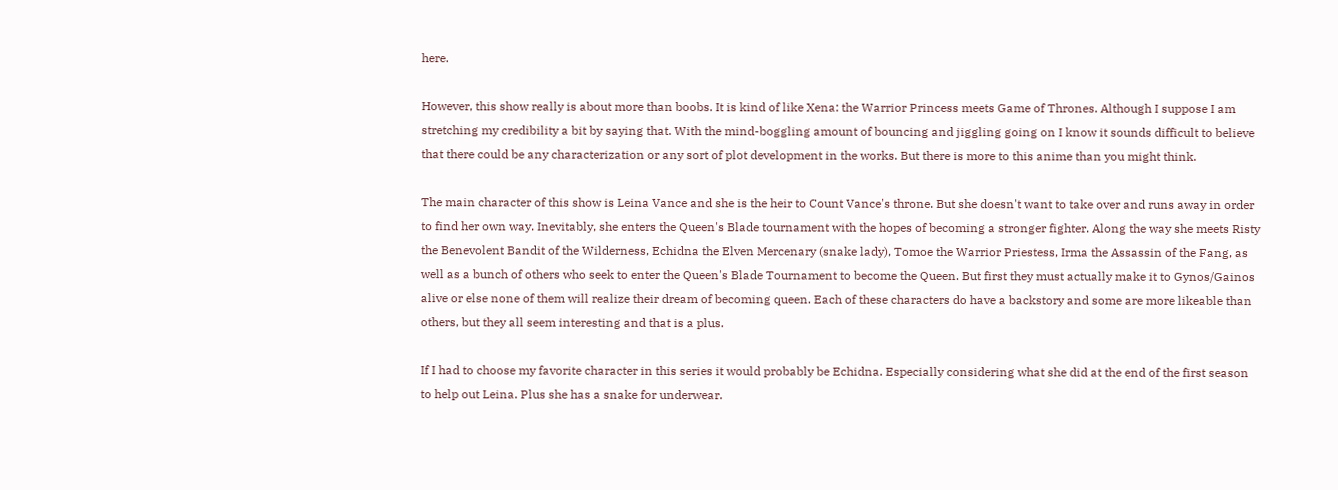here.

However, this show really is about more than boobs. It is kind of like Xena: the Warrior Princess meets Game of Thrones. Although I suppose I am stretching my credibility a bit by saying that. With the mind-boggling amount of bouncing and jiggling going on I know it sounds difficult to believe that there could be any characterization or any sort of plot development in the works. But there is more to this anime than you might think.

The main character of this show is Leina Vance and she is the heir to Count Vance's throne. But she doesn't want to take over and runs away in order to find her own way. Inevitably, she enters the Queen's Blade tournament with the hopes of becoming a stronger fighter. Along the way she meets Risty the Benevolent Bandit of the Wilderness, Echidna the Elven Mercenary (snake lady), Tomoe the Warrior Priestess, Irma the Assassin of the Fang, as well as a bunch of others who seek to enter the Queen's Blade Tournament to become the Queen. But first they must actually make it to Gynos/Gainos alive or else none of them will realize their dream of becoming queen. Each of these characters do have a backstory and some are more likeable than others, but they all seem interesting and that is a plus.

If I had to choose my favorite character in this series it would probably be Echidna. Especially considering what she did at the end of the first season to help out Leina. Plus she has a snake for underwear.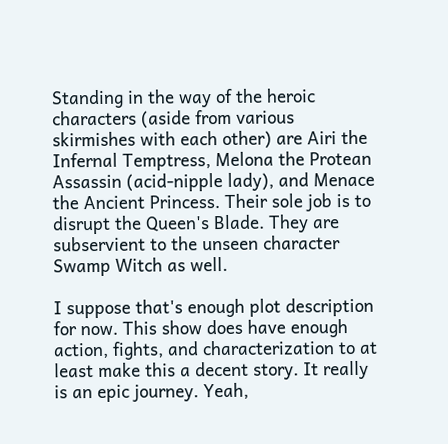Standing in the way of the heroic characters (aside from various skirmishes with each other) are Airi the Infernal Temptress, Melona the Protean Assassin (acid-nipple lady), and Menace the Ancient Princess. Their sole job is to disrupt the Queen's Blade. They are subservient to the unseen character Swamp Witch as well.

I suppose that's enough plot description for now. This show does have enough action, fights, and characterization to at least make this a decent story. It really is an epic journey. Yeah,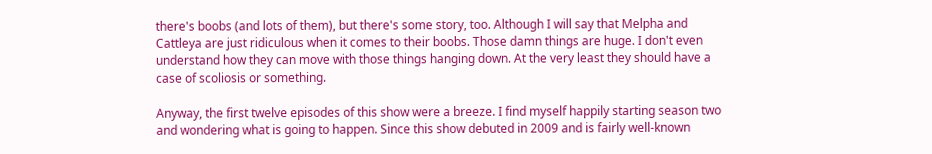there's boobs (and lots of them), but there's some story, too. Although I will say that Melpha and Cattleya are just ridiculous when it comes to their boobs. Those damn things are huge. I don't even understand how they can move with those things hanging down. At the very least they should have a case of scoliosis or something.

Anyway, the first twelve episodes of this show were a breeze. I find myself happily starting season two and wondering what is going to happen. Since this show debuted in 2009 and is fairly well-known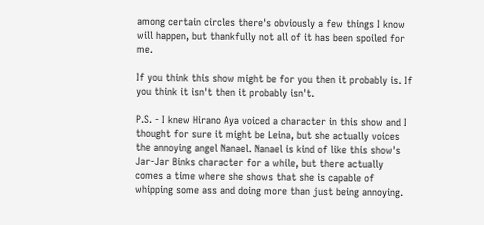among certain circles there's obviously a few things I know will happen, but thankfully not all of it has been spoiled for me.

If you think this show might be for you then it probably is. If you think it isn't then it probably isn't.

P.S. - I knew Hirano Aya voiced a character in this show and I thought for sure it might be Leina, but she actually voices the annoying angel Nanael. Nanael is kind of like this show's Jar-Jar Binks character for a while, but there actually comes a time where she shows that she is capable of whipping some ass and doing more than just being annoying.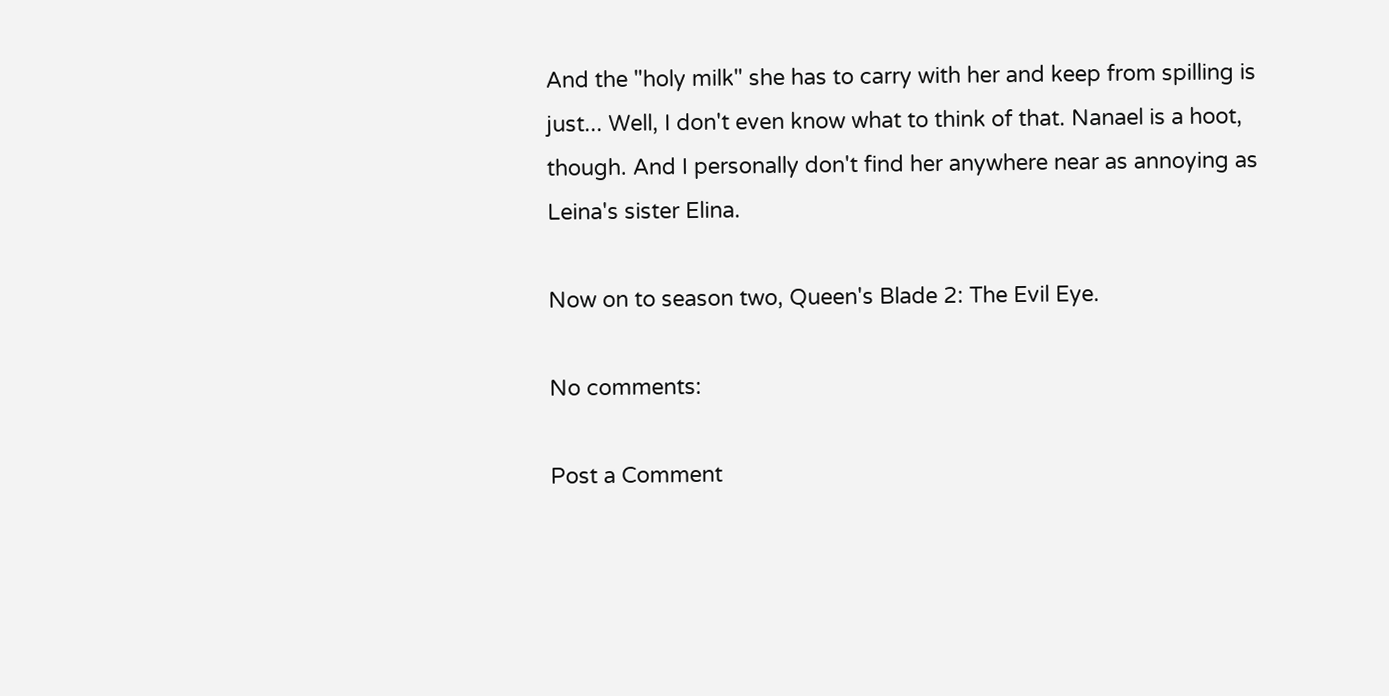And the "holy milk" she has to carry with her and keep from spilling is just... Well, I don't even know what to think of that. Nanael is a hoot, though. And I personally don't find her anywhere near as annoying as Leina's sister Elina.

Now on to season two, Queen's Blade 2: The Evil Eye.

No comments:

Post a Comment